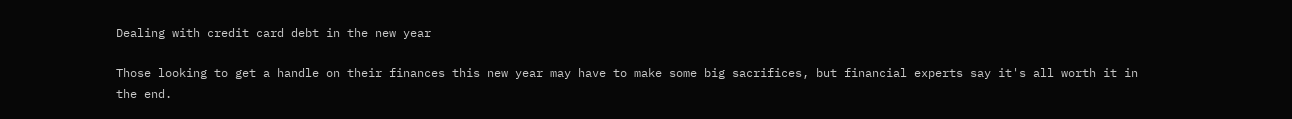Dealing with credit card debt in the new year

Those looking to get a handle on their finances this new year may have to make some big sacrifices, but financial experts say it's all worth it in the end.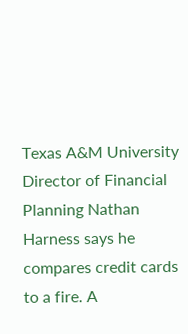Texas A&M University Director of Financial Planning Nathan Harness says he compares credit cards to a fire. A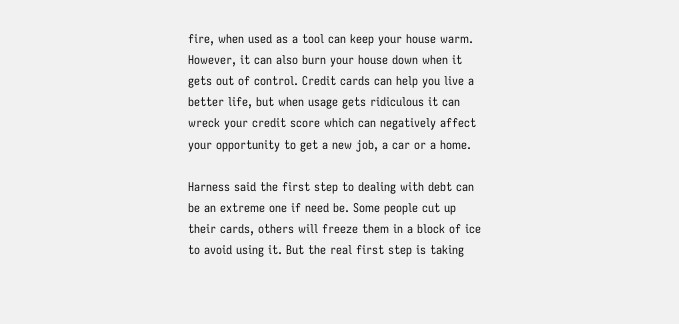fire, when used as a tool can keep your house warm. However, it can also burn your house down when it gets out of control. Credit cards can help you live a better life, but when usage gets ridiculous it can wreck your credit score which can negatively affect your opportunity to get a new job, a car or a home.

Harness said the first step to dealing with debt can be an extreme one if need be. Some people cut up their cards, others will freeze them in a block of ice to avoid using it. But the real first step is taking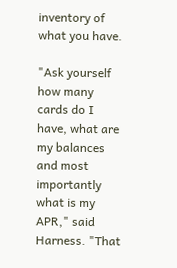inventory of what you have.

"Ask yourself how many cards do I have, what are my balances and most importantly what is my APR," said Harness. "That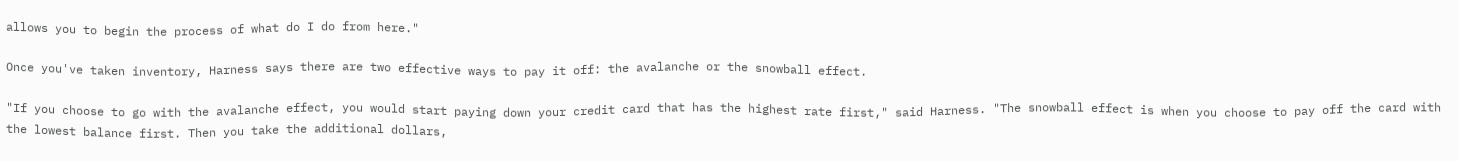allows you to begin the process of what do I do from here."

Once you've taken inventory, Harness says there are two effective ways to pay it off: the avalanche or the snowball effect.

"If you choose to go with the avalanche effect, you would start paying down your credit card that has the highest rate first," said Harness. "The snowball effect is when you choose to pay off the card with the lowest balance first. Then you take the additional dollars,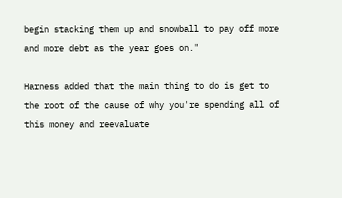begin stacking them up and snowball to pay off more and more debt as the year goes on."

Harness added that the main thing to do is get to the root of the cause of why you're spending all of this money and reevaluate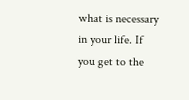what is necessary in your life. If you get to the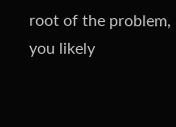root of the problem, you likely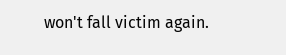won't fall victim again.